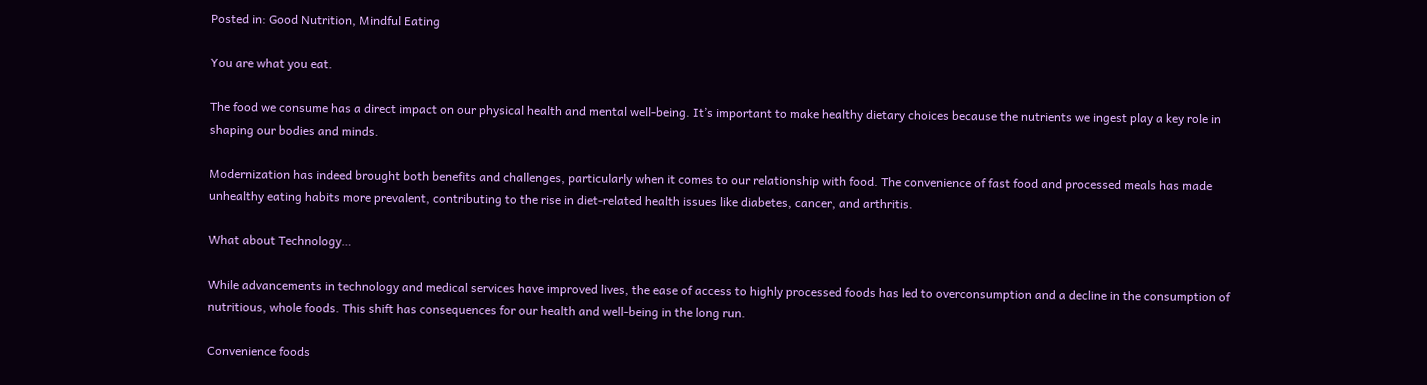Posted in: Good Nutrition, Mindful Eating

You are what you eat.

The food we consume has a direct impact on our physical health and mental well-being. It’s important to make healthy dietary choices because the nutrients we ingest play a key role in shaping our bodies and minds.

Modernization has indeed brought both benefits and challenges, particularly when it comes to our relationship with food. The convenience of fast food and processed meals has made unhealthy eating habits more prevalent, contributing to the rise in diet-related health issues like diabetes, cancer, and arthritis.

What about Technology…

While advancements in technology and medical services have improved lives, the ease of access to highly processed foods has led to overconsumption and a decline in the consumption of nutritious, whole foods. This shift has consequences for our health and well-being in the long run.

Convenience foods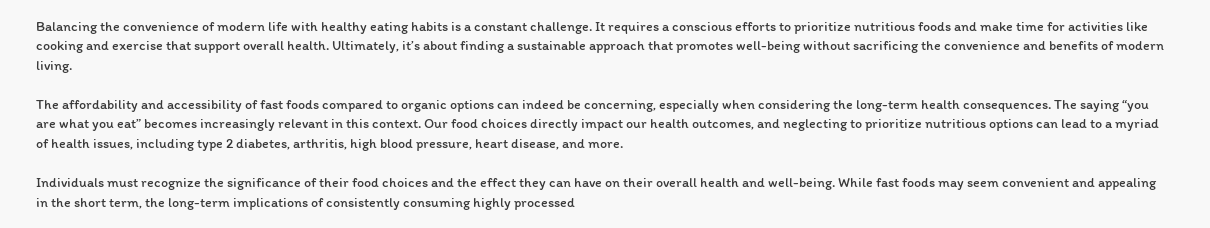Balancing the convenience of modern life with healthy eating habits is a constant challenge. It requires a conscious efforts to prioritize nutritious foods and make time for activities like cooking and exercise that support overall health. Ultimately, it’s about finding a sustainable approach that promotes well-being without sacrificing the convenience and benefits of modern living.

The affordability and accessibility of fast foods compared to organic options can indeed be concerning, especially when considering the long-term health consequences. The saying “you are what you eat” becomes increasingly relevant in this context. Our food choices directly impact our health outcomes, and neglecting to prioritize nutritious options can lead to a myriad of health issues, including type 2 diabetes, arthritis, high blood pressure, heart disease, and more.

Individuals must recognize the significance of their food choices and the effect they can have on their overall health and well-being. While fast foods may seem convenient and appealing in the short term, the long-term implications of consistently consuming highly processed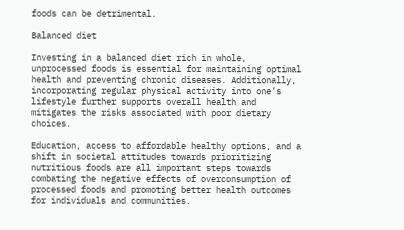foods can be detrimental.

Balanced diet

Investing in a balanced diet rich in whole, unprocessed foods is essential for maintaining optimal health and preventing chronic diseases. Additionally, incorporating regular physical activity into one’s lifestyle further supports overall health and mitigates the risks associated with poor dietary choices.

Education, access to affordable healthy options, and a shift in societal attitudes towards prioritizing nutritious foods are all important steps towards combating the negative effects of overconsumption of processed foods and promoting better health outcomes for individuals and communities.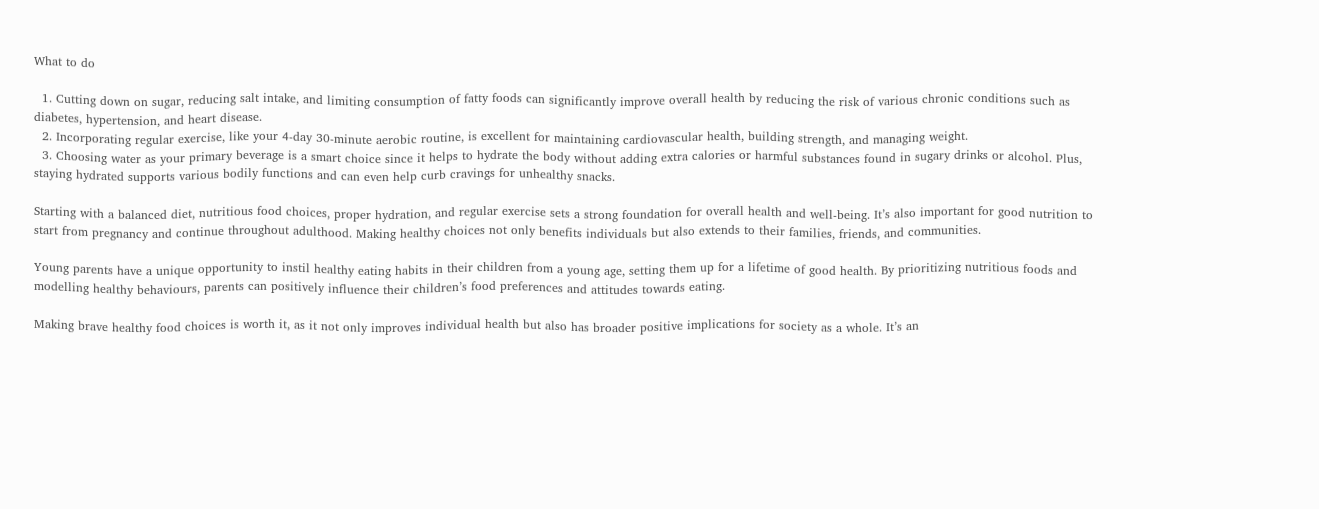What to do

  1. Cutting down on sugar, reducing salt intake, and limiting consumption of fatty foods can significantly improve overall health by reducing the risk of various chronic conditions such as diabetes, hypertension, and heart disease.
  2. Incorporating regular exercise, like your 4-day 30-minute aerobic routine, is excellent for maintaining cardiovascular health, building strength, and managing weight.
  3. Choosing water as your primary beverage is a smart choice since it helps to hydrate the body without adding extra calories or harmful substances found in sugary drinks or alcohol. Plus, staying hydrated supports various bodily functions and can even help curb cravings for unhealthy snacks.

Starting with a balanced diet, nutritious food choices, proper hydration, and regular exercise sets a strong foundation for overall health and well-being. It’s also important for good nutrition to start from pregnancy and continue throughout adulthood. Making healthy choices not only benefits individuals but also extends to their families, friends, and communities.

Young parents have a unique opportunity to instil healthy eating habits in their children from a young age, setting them up for a lifetime of good health. By prioritizing nutritious foods and modelling healthy behaviours, parents can positively influence their children’s food preferences and attitudes towards eating.

Making brave healthy food choices is worth it, as it not only improves individual health but also has broader positive implications for society as a whole. It’s an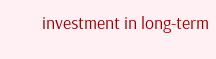investment in long-term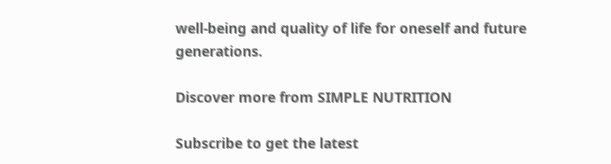well-being and quality of life for oneself and future generations.

Discover more from SIMPLE NUTRITION

Subscribe to get the latest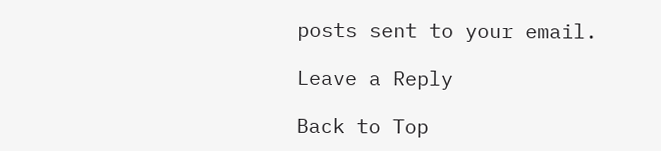posts sent to your email.

Leave a Reply

Back to Top